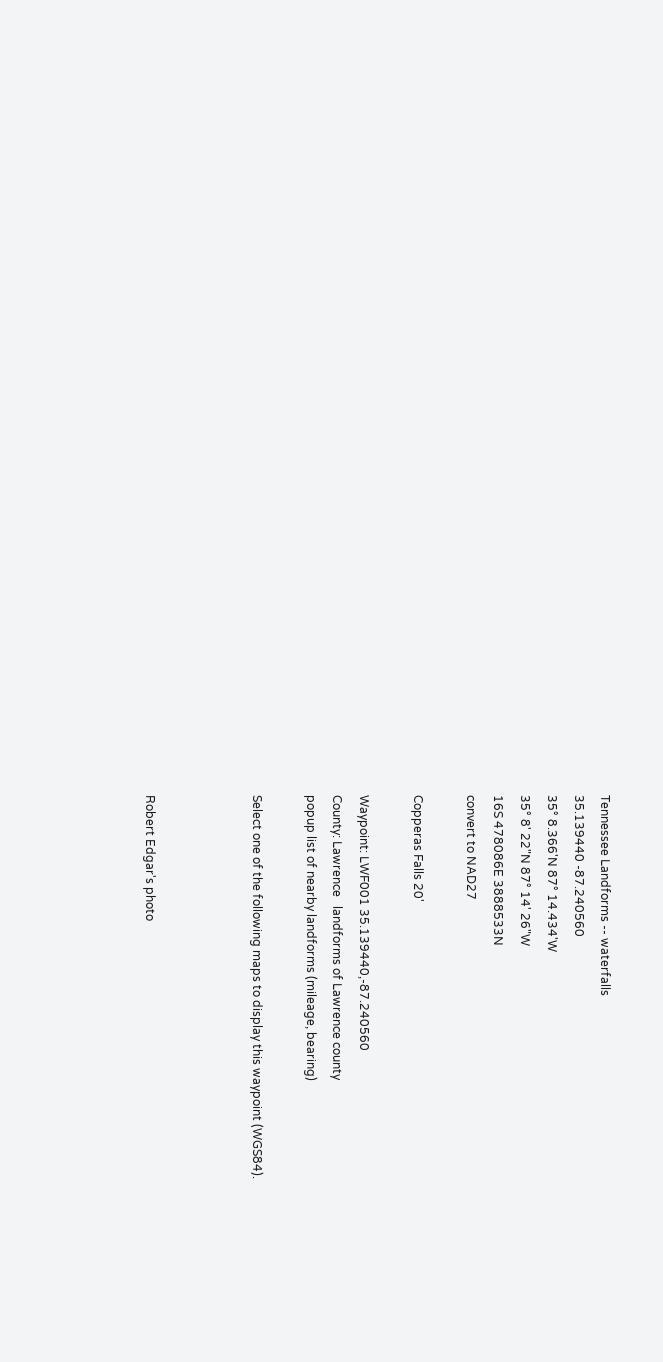Tennessee Landforms -- waterfalls
35.139440 -87.240560
35° 8.366'N 87° 14.434'W
35° 8' 22"N 87° 14' 26"W
16S 478086E 3888533N
convert to NAD27

Copperas Falls 20'

Waypoint: LWF001 35.139440,-87.240560
County: Lawrence   landforms of Lawrence county
popup list of nearby landforms (mileage, bearing)

Select one of the following maps to display this waypoint (WGS84).



Robert Edgar's photo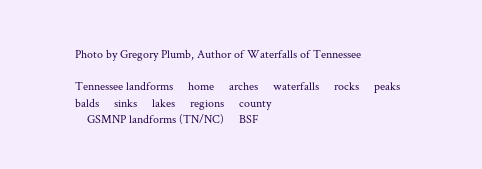Photo by Gregory Plumb, Author of Waterfalls of Tennessee

Tennessee landforms     home     arches     waterfalls     rocks     peaks     balds     sinks     lakes     regions     county
    GSMNP landforms (TN/NC)     BSF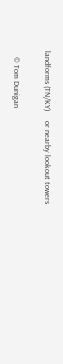landforms (TN/KY)     or nearby lookout towers

   © Tom Dunigan